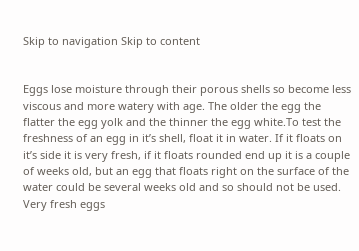Skip to navigation Skip to content


Eggs lose moisture through their porous shells so become less viscous and more watery with age. The older the egg the flatter the egg yolk and the thinner the egg white.To test the freshness of an egg in it’s shell, float it in water. If it floats on it’s side it is very fresh, if it floats rounded end up it is a couple of weeks old, but an egg that floats right on the surface of the water could be several weeks old and so should not be used. Very fresh eggs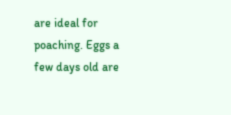are ideal for poaching. Eggs a few days old are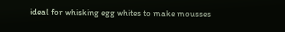ideal for whisking egg whites to make mousses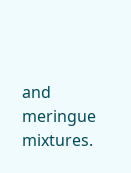and meringue mixtures.